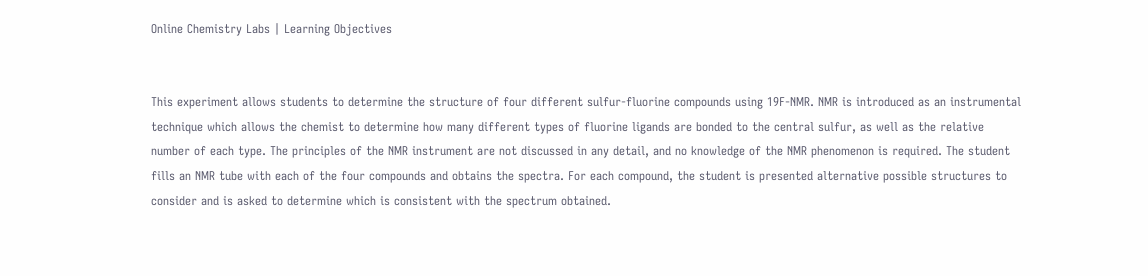Online Chemistry Labs | Learning Objectives


This experiment allows students to determine the structure of four different sulfur-fluorine compounds using 19F-NMR. NMR is introduced as an instrumental technique which allows the chemist to determine how many different types of fluorine ligands are bonded to the central sulfur, as well as the relative number of each type. The principles of the NMR instrument are not discussed in any detail, and no knowledge of the NMR phenomenon is required. The student fills an NMR tube with each of the four compounds and obtains the spectra. For each compound, the student is presented alternative possible structures to consider and is asked to determine which is consistent with the spectrum obtained.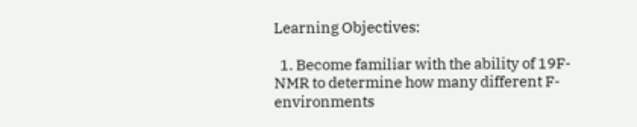Learning Objectives:

  1. Become familiar with the ability of 19F-NMR to determine how many different F-environments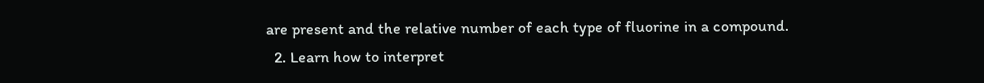are present and the relative number of each type of fluorine in a compound.
  2. Learn how to interpret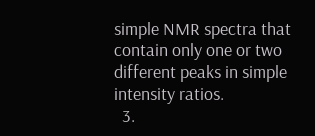simple NMR spectra that contain only one or two different peaks in simple intensity ratios.
  3.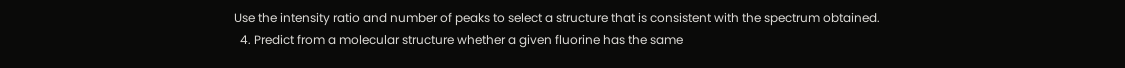Use the intensity ratio and number of peaks to select a structure that is consistent with the spectrum obtained.
  4. Predict from a molecular structure whether a given fluorine has the same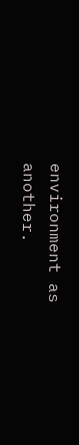environment as another.